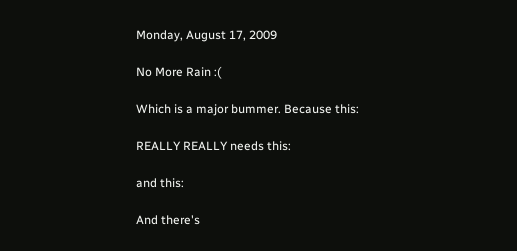Monday, August 17, 2009

No More Rain :(

Which is a major bummer. Because this:

REALLY REALLY needs this:

and this:

And there's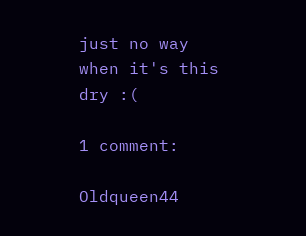just no way when it's this dry :(

1 comment:

Oldqueen44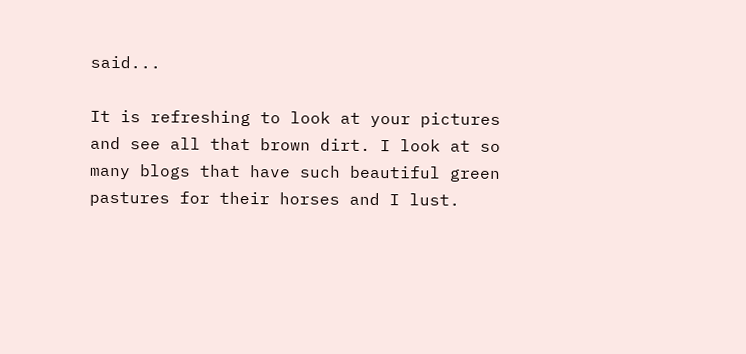said...

It is refreshing to look at your pictures and see all that brown dirt. I look at so many blogs that have such beautiful green pastures for their horses and I lust.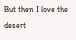But then I love the desert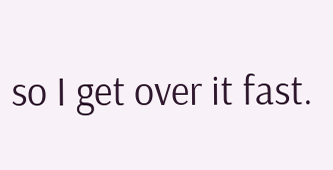so I get over it fast.